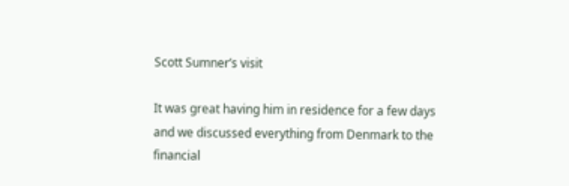Scott Sumner’s visit

It was great having him in residence for a few days and we discussed everything from Denmark to the financial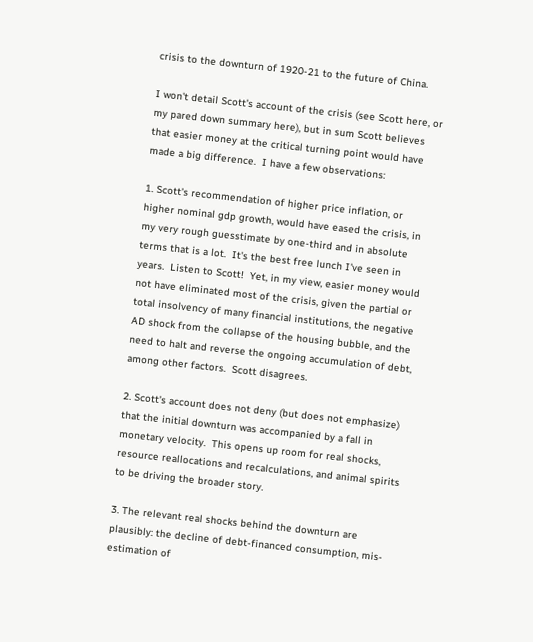crisis to the downturn of 1920-21 to the future of China.

I won't detail Scott's account of the crisis (see Scott here, or my pared down summary here), but in sum Scott believes that easier money at the critical turning point would have made a big difference.  I have a few observations:

1. Scott's recommendation of higher price inflation, or higher nominal gdp growth, would have eased the crisis, in my very rough guesstimate by one-third and in absolute terms that is a lot.  It's the best free lunch I've seen in years.  Listen to Scott!  Yet, in my view, easier money would not have eliminated most of the crisis, given the partial or total insolvency of many financial institutions, the negative AD shock from the collapse of the housing bubble, and the need to halt and reverse the ongoing accumulation of debt, among other factors.  Scott disagrees.

2. Scott's account does not deny (but does not emphasize) that the initial downturn was accompanied by a fall in monetary velocity.  This opens up room for real shocks, resource reallocations and recalculations, and animal spirits to be driving the broader story.

3. The relevant real shocks behind the downturn are plausibly: the decline of debt-financed consumption, mis-estimation of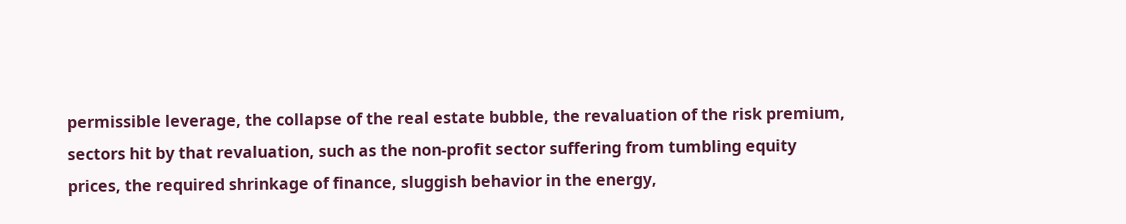permissible leverage, the collapse of the real estate bubble, the revaluation of the risk premium, sectors hit by that revaluation, such as the non-profit sector suffering from tumbling equity prices, the required shrinkage of finance, sluggish behavior in the energy,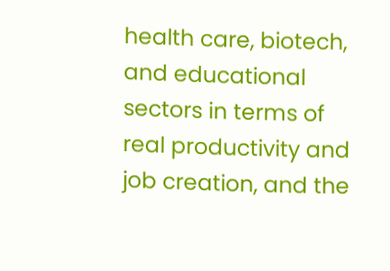health care, biotech, and educational sectors in terms of real productivity and job creation, and the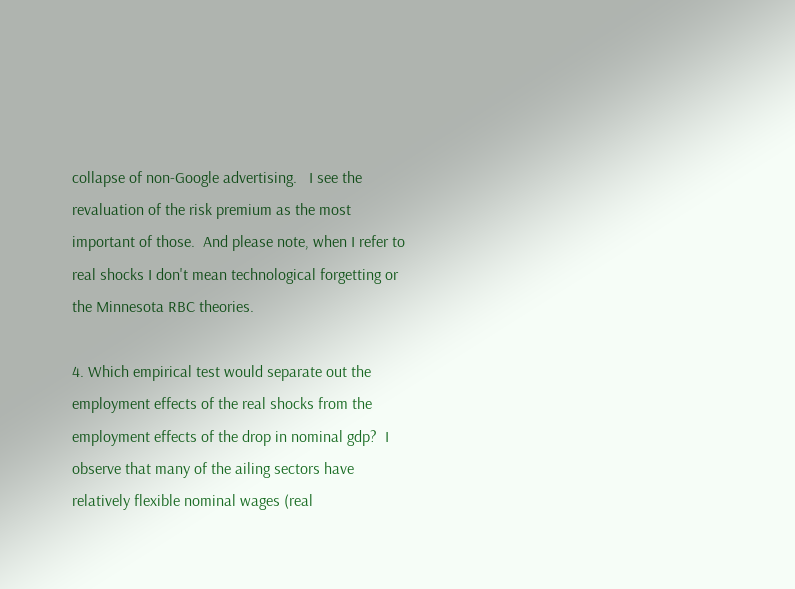collapse of non-Google advertising.   I see the revaluation of the risk premium as the most important of those.  And please note, when I refer to real shocks I don't mean technological forgetting or the Minnesota RBC theories.

4. Which empirical test would separate out the employment effects of the real shocks from the employment effects of the drop in nominal gdp?  I observe that many of the ailing sectors have relatively flexible nominal wages (real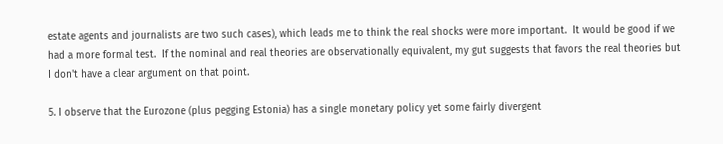estate agents and journalists are two such cases), which leads me to think the real shocks were more important.  It would be good if we had a more formal test.  If the nominal and real theories are observationally equivalent, my gut suggests that favors the real theories but I don't have a clear argument on that point.

5. I observe that the Eurozone (plus pegging Estonia) has a single monetary policy yet some fairly divergent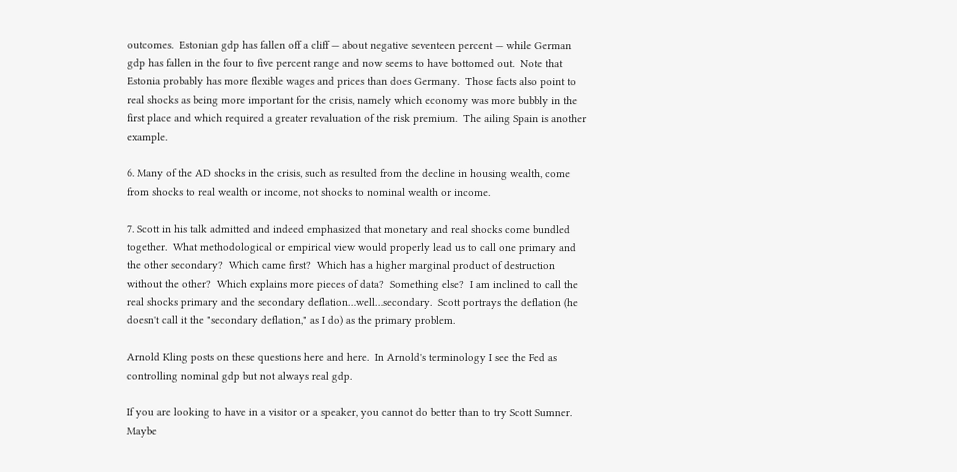outcomes.  Estonian gdp has fallen off a cliff — about negative seventeen percent — while German gdp has fallen in the four to five percent range and now seems to have bottomed out.  Note that Estonia probably has more flexible wages and prices than does Germany.  Those facts also point to real shocks as being more important for the crisis, namely which economy was more bubbly in the first place and which required a greater revaluation of the risk premium.  The ailing Spain is another example.

6. Many of the AD shocks in the crisis, such as resulted from the decline in housing wealth, come from shocks to real wealth or income, not shocks to nominal wealth or income.

7. Scott in his talk admitted and indeed emphasized that monetary and real shocks come bundled together.  What methodological or empirical view would properly lead us to call one primary and the other secondary?  Which came first?  Which has a higher marginal product of destruction without the other?  Which explains more pieces of data?  Something else?  I am inclined to call the real shocks primary and the secondary deflation…well…secondary.  Scott portrays the deflation (he doesn't call it the "secondary deflation," as I do) as the primary problem.

Arnold Kling posts on these questions here and here.  In Arnold's terminology I see the Fed as controlling nominal gdp but not always real gdp.

If you are looking to have in a visitor or a speaker, you cannot do better than to try Scott Sumner.  Maybe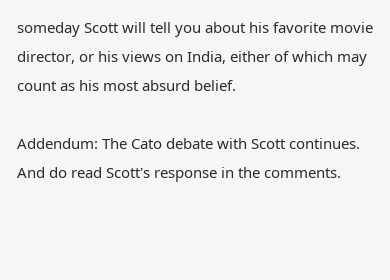someday Scott will tell you about his favorite movie director, or his views on India, either of which may count as his most absurd belief.

Addendum: The Cato debate with Scott continues.  And do read Scott's response in the comments.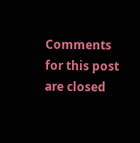Comments for this post are closed